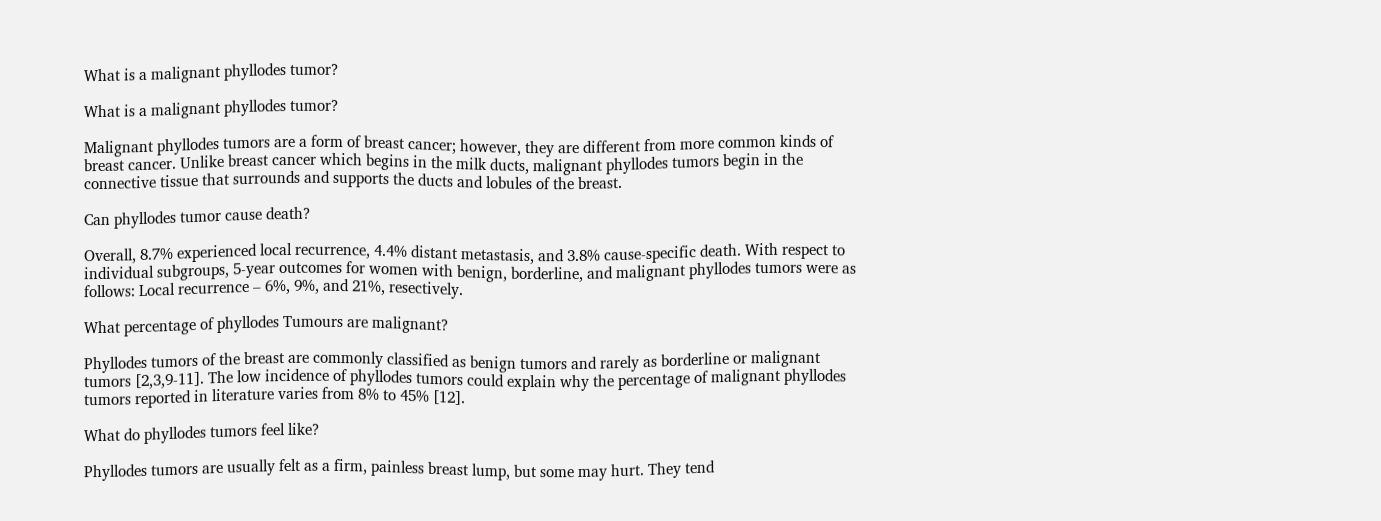What is a malignant phyllodes tumor?

What is a malignant phyllodes tumor?

Malignant phyllodes tumors are a form of breast cancer; however, they are different from more common kinds of breast cancer. Unlike breast cancer which begins in the milk ducts, malignant phyllodes tumors begin in the connective tissue that surrounds and supports the ducts and lobules of the breast.

Can phyllodes tumor cause death?

Overall, 8.7% experienced local recurrence, 4.4% distant metastasis, and 3.8% cause-specific death. With respect to individual subgroups, 5-year outcomes for women with benign, borderline, and malignant phyllodes tumors were as follows: Local recurrence – 6%, 9%, and 21%, resectively.

What percentage of phyllodes Tumours are malignant?

Phyllodes tumors of the breast are commonly classified as benign tumors and rarely as borderline or malignant tumors [2,3,9-11]. The low incidence of phyllodes tumors could explain why the percentage of malignant phyllodes tumors reported in literature varies from 8% to 45% [12].

What do phyllodes tumors feel like?

Phyllodes tumors are usually felt as a firm, painless breast lump, but some may hurt. They tend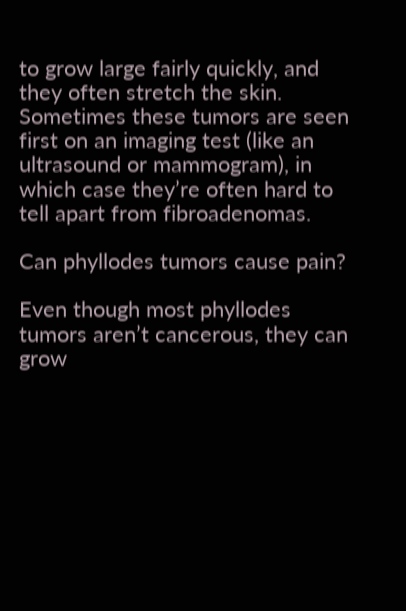to grow large fairly quickly, and they often stretch the skin. Sometimes these tumors are seen first on an imaging test (like an ultrasound or mammogram), in which case they’re often hard to tell apart from fibroadenomas.

Can phyllodes tumors cause pain?

Even though most phyllodes tumors aren’t cancerous, they can grow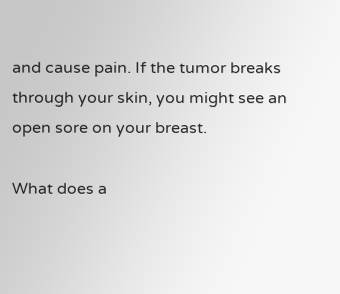and cause pain. If the tumor breaks through your skin, you might see an open sore on your breast.

What does a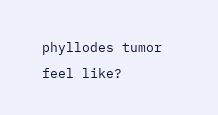phyllodes tumor feel like?